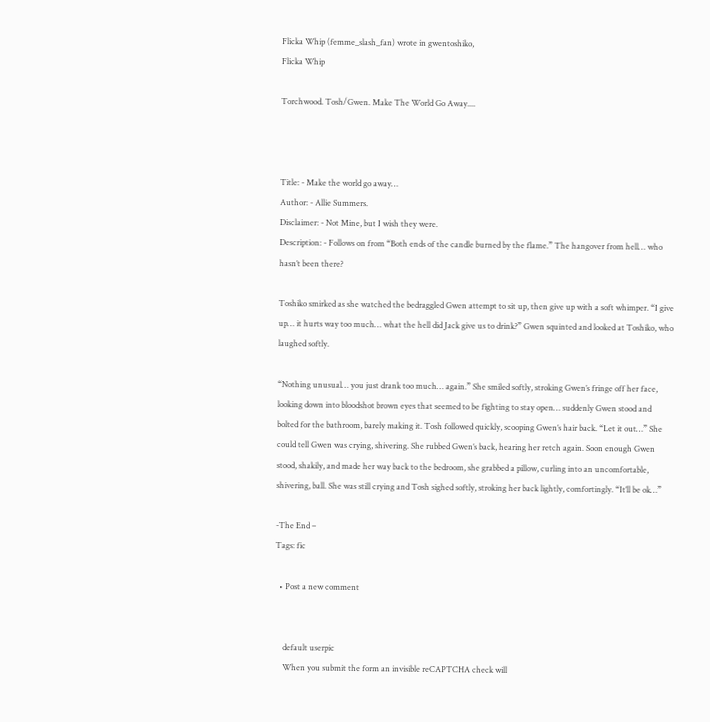Flicka Whip (femme_slash_fan) wrote in gwentoshiko,
Flicka Whip

Torchwood. Tosh/Gwen. Make The World Go Away....



Title: - Make the world go away…
Author: - Allie Summers.
Disclaimer: - Not Mine, but I wish they were.
Description: - Follows on from “Both ends of the candle burned by the flame.” The hangover from hell… who hasn’t been there?

Toshiko smirked as she watched the bedraggled Gwen attempt to sit up, then give up with a soft whimper. “I give up… it hurts way too much… what the hell did Jack give us to drink?” Gwen squinted and looked at Toshiko, who laughed softly.

“Nothing unusual… you just drank too much… again.” She smiled softly, stroking Gwen’s fringe off her face, looking down into bloodshot brown eyes that seemed to be fighting to stay open… suddenly Gwen stood and bolted for the bathroom, barely making it. Tosh followed quickly, scooping Gwen’s hair back. “Let it out…” She could tell Gwen was crying, shivering. She rubbed Gwen’s back, hearing her retch again. Soon enough Gwen stood, shakily, and made her way back to the bedroom, she grabbed a pillow, curling into an uncomfortable, shivering, ball. She was still crying and Tosh sighed softly, stroking her back lightly, comfortingly. “It’ll be ok…”

-The End –
Tags: fic

  • Post a new comment


    default userpic
    When you submit the form an invisible reCAPTCHA check will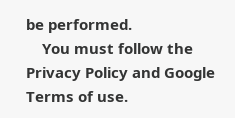be performed.
    You must follow the Privacy Policy and Google Terms of use.